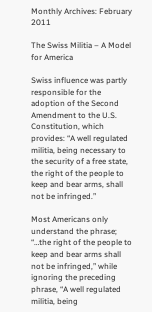Monthly Archives: February 2011

The Swiss Militia – A Model for America

Swiss influence was partly responsible for the adoption of the Second Amendment to the U.S. Constitution, which provides: “A well regulated militia, being necessary to the security of a free state, the right of the people to keep and bear arms, shall not be infringed.”

Most Americans only understand the phrase; “…the right of the people to keep and bear arms shall not be infringed,” while ignoring the preceding phrase, “A well regulated militia, being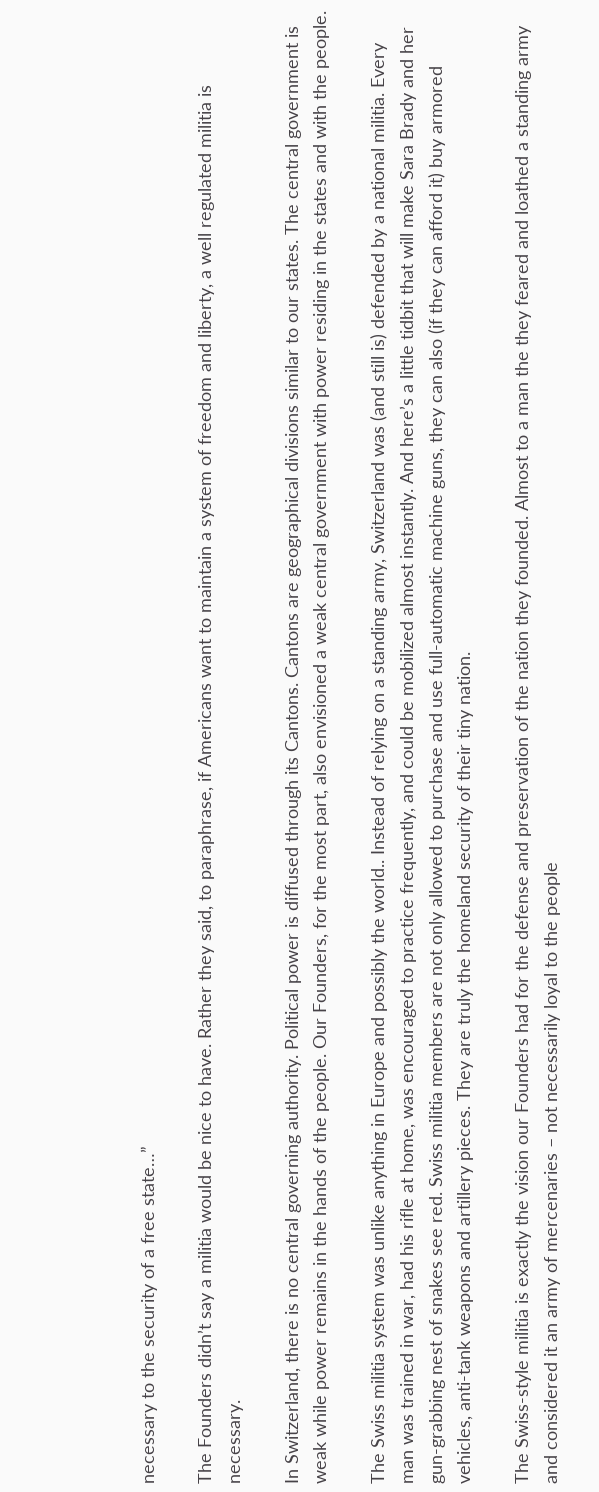necessary to the security of a free state…”

The Founders didn’t say a militia would be nice to have. Rather they said, to paraphrase, if Americans want to maintain a system of freedom and liberty, a well regulated militia is necessary.

In Switzerland, there is no central governing authority. Political power is diffused through its Cantons. Cantons are geographical divisions similar to our states. The central government is weak while power remains in the hands of the people. Our Founders, for the most part, also envisioned a weak central government with power residing in the states and with the people.

The Swiss militia system was unlike anything in Europe and possibly the world.. Instead of relying on a standing army, Switzerland was (and still is) defended by a national militia. Every man was trained in war, had his rifle at home, was encouraged to practice frequently, and could be mobilized almost instantly. And here’s a little tidbit that will make Sara Brady and her gun-grabbing nest of snakes see red. Swiss militia members are not only allowed to purchase and use full-automatic machine guns, they can also (if they can afford it) buy armored vehicles, anti-tank weapons and artillery pieces. They are truly the homeland security of their tiny nation.

The Swiss-style militia is exactly the vision our Founders had for the defense and preservation of the nation they founded. Almost to a man the they feared and loathed a standing army and considered it an army of mercenaries – not necessarily loyal to the people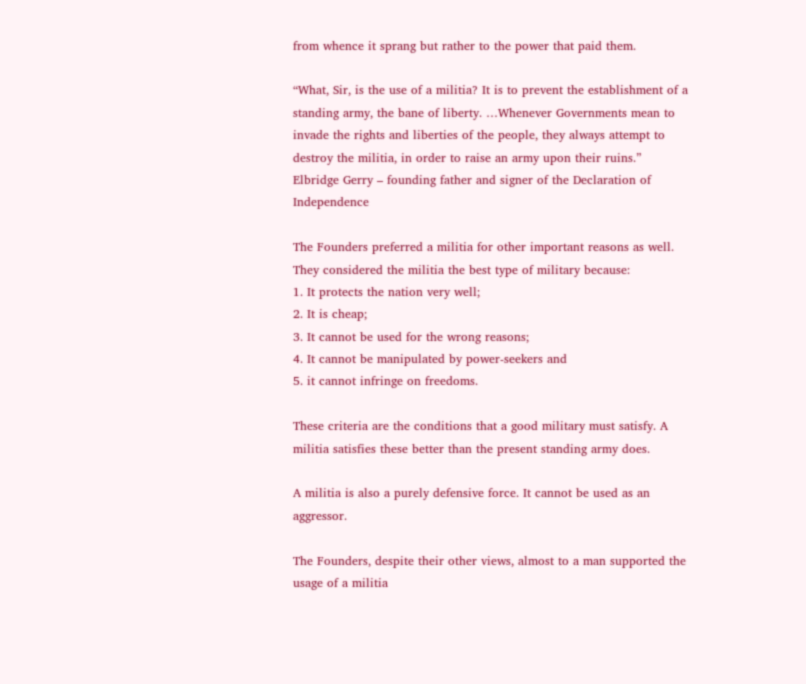from whence it sprang but rather to the power that paid them.

“What, Sir, is the use of a militia? It is to prevent the establishment of a standing army, the bane of liberty. …Whenever Governments mean to invade the rights and liberties of the people, they always attempt to destroy the militia, in order to raise an army upon their ruins.”
Elbridge Gerry – founding father and signer of the Declaration of Independence

The Founders preferred a militia for other important reasons as well. They considered the militia the best type of military because:
1. It protects the nation very well;
2. It is cheap;
3. It cannot be used for the wrong reasons;
4. It cannot be manipulated by power-seekers and
5. it cannot infringe on freedoms.

These criteria are the conditions that a good military must satisfy. A militia satisfies these better than the present standing army does.

A militia is also a purely defensive force. It cannot be used as an aggressor.

The Founders, despite their other views, almost to a man supported the usage of a militia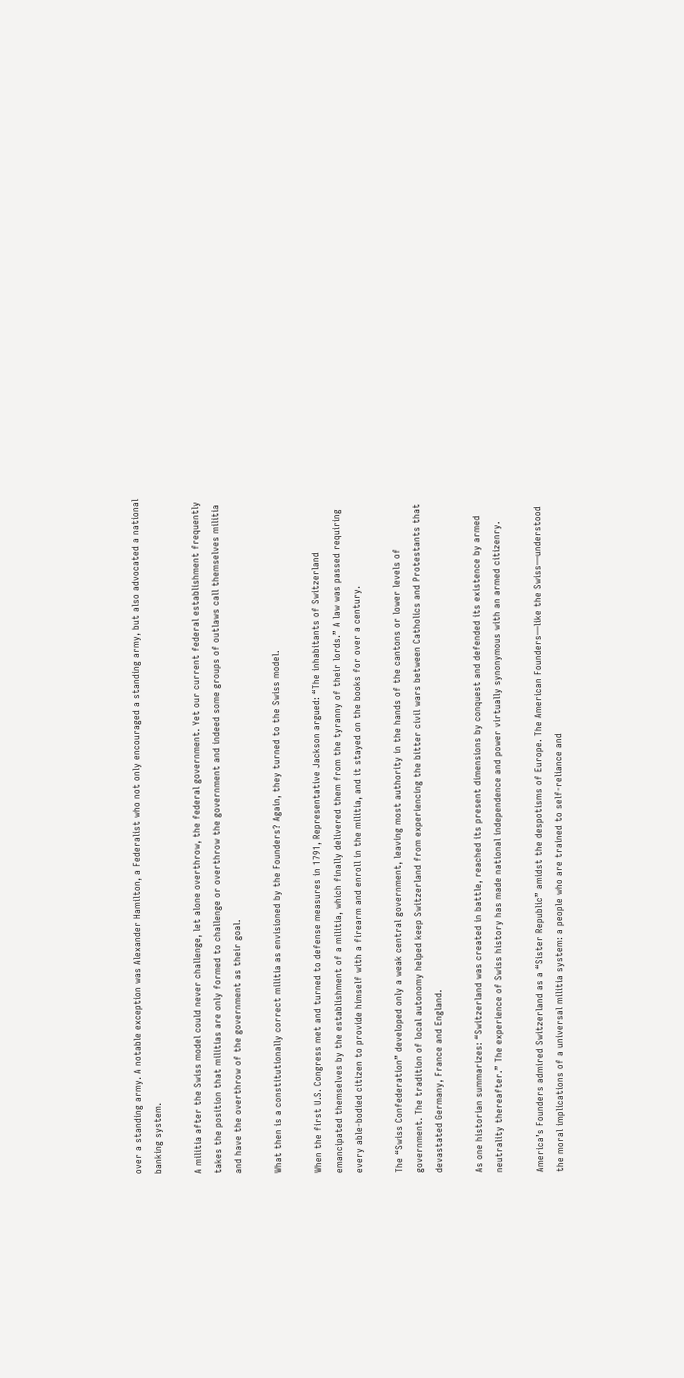over a standing army. A notable exception was Alexander Hamilton, a Federalist who not only encouraged a standing army, but also advocated a national banking system.

A militia after the Swiss model could never challenge, let alone overthrow, the federal government. Yet our current federal establishment frequently takes the position that militias are only formed to challenge or overthrow the government and indeed some groups of outlaws call themselves militia and have the overthrow of the government as their goal.

What then is a constitutionally correct militia as envisioned by the Founders? Again, they turned to the Swiss model.

When the first U.S. Congress met and turned to defense measures in 1791, Representative Jackson argued: “The inhabitants of Switzerland emancipated themselves by the establishment of a militia, which finally delivered them from the tyranny of their lords.” A law was passed requiring every able-bodied citizen to provide himself with a firearm and enroll in the militia, and it stayed on the books for over a century.

The “Swiss Confederation” developed only a weak central government, leaving most authority in the hands of the cantons or lower levels of government. The tradition of local autonomy helped keep Switzerland from experiencing the bitter civil wars between Catholics and Protestants that devastated Germany, France and England.

As one historian summarizes: “Switzerland was created in battle, reached its present dimensions by conquest and defended its existence by armed neutrality thereafter.” The experience of Swiss history has made national independence and power virtually synonymous with an armed citizenry.

America’s Founders admired Switzerland as a “Sister Republic” amidst the despotisms of Europe. The American Founders—like the Swiss—understood the moral implications of a universal militia system: a people who are trained to self-reliance and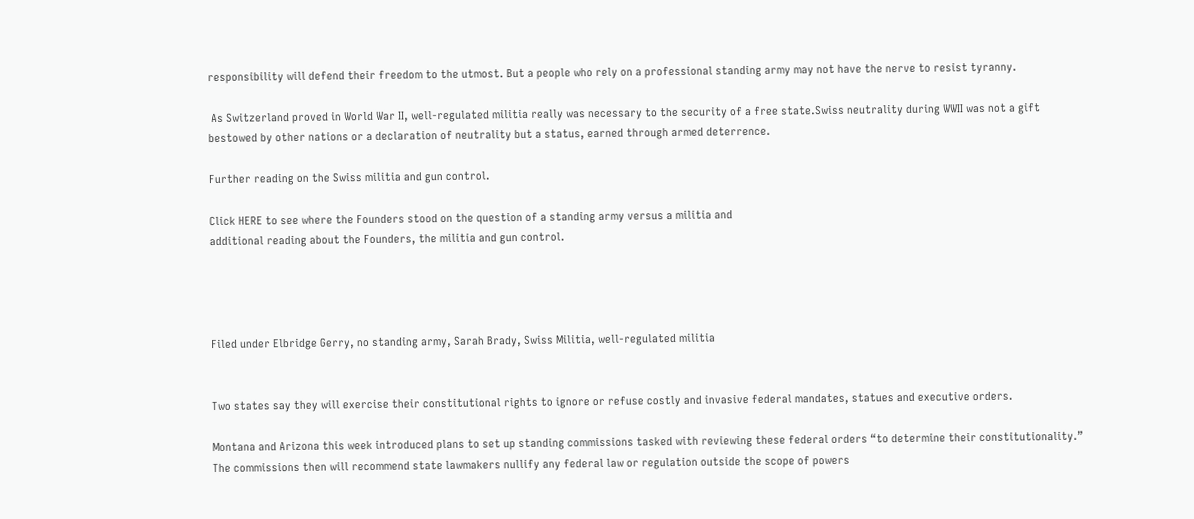responsibility will defend their freedom to the utmost. But a people who rely on a professional standing army may not have the nerve to resist tyranny.

 As Switzerland proved in World War II, well-regulated militia really was necessary to the security of a free state.Swiss neutrality during WWII was not a gift bestowed by other nations or a declaration of neutrality but a status, earned through armed deterrence.

Further reading on the Swiss militia and gun control.

Click HERE to see where the Founders stood on the question of a standing army versus a militia and
additional reading about the Founders, the militia and gun control.




Filed under Elbridge Gerry, no standing army, Sarah Brady, Swiss Militia, well-regulated militia


Two states say they will exercise their constitutional rights to ignore or refuse costly and invasive federal mandates, statues and executive orders.

Montana and Arizona this week introduced plans to set up standing commissions tasked with reviewing these federal orders “to determine their constitutionality.” The commissions then will recommend state lawmakers nullify any federal law or regulation outside the scope of powers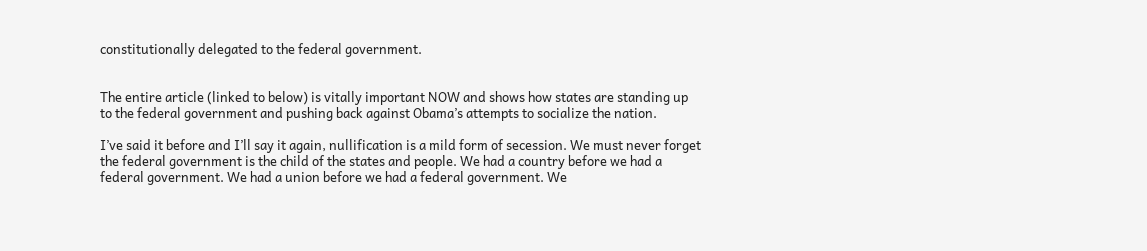constitutionally delegated to the federal government.


The entire article (linked to below) is vitally important NOW and shows how states are standing up to the federal government and pushing back against Obama’s attempts to socialize the nation.

I’ve said it before and I’ll say it again, nullification is a mild form of secession. We must never forget the federal government is the child of the states and people. We had a country before we had a federal government. We had a union before we had a federal government. We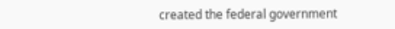created the federal government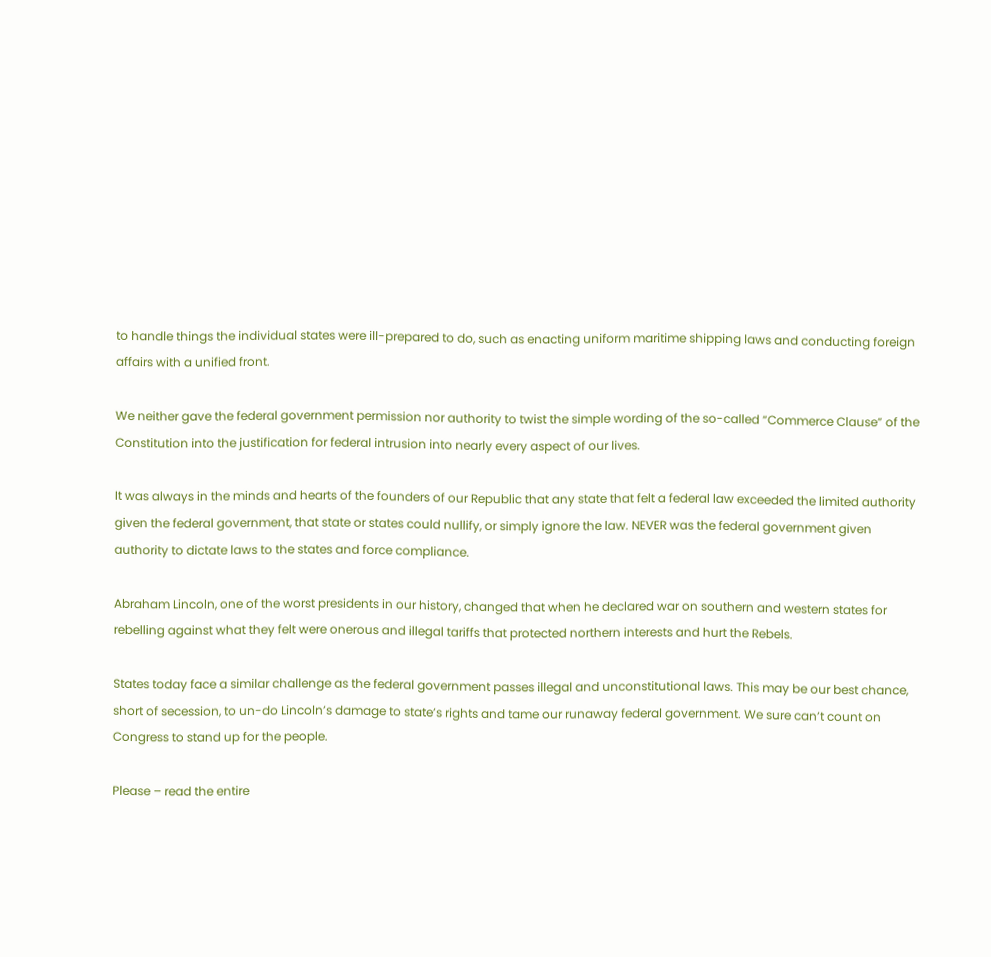to handle things the individual states were ill-prepared to do, such as enacting uniform maritime shipping laws and conducting foreign affairs with a unified front.

We neither gave the federal government permission nor authority to twist the simple wording of the so-called “Commerce Clause” of the Constitution into the justification for federal intrusion into nearly every aspect of our lives.

It was always in the minds and hearts of the founders of our Republic that any state that felt a federal law exceeded the limited authority given the federal government, that state or states could nullify, or simply ignore the law. NEVER was the federal government given authority to dictate laws to the states and force compliance.

Abraham Lincoln, one of the worst presidents in our history, changed that when he declared war on southern and western states for rebelling against what they felt were onerous and illegal tariffs that protected northern interests and hurt the Rebels.

States today face a similar challenge as the federal government passes illegal and unconstitutional laws. This may be our best chance, short of secession, to un-do Lincoln’s damage to state’s rights and tame our runaway federal government. We sure can’t count on Congress to stand up for the people.

Please – read the entire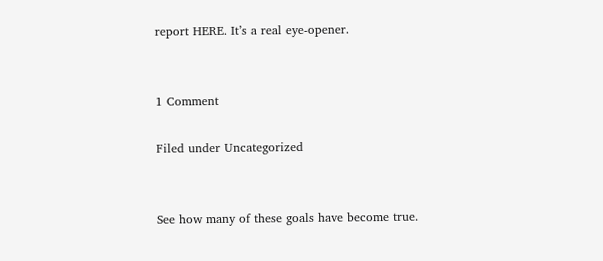report HERE. It’s a real eye-opener.


1 Comment

Filed under Uncategorized


See how many of these goals have become true.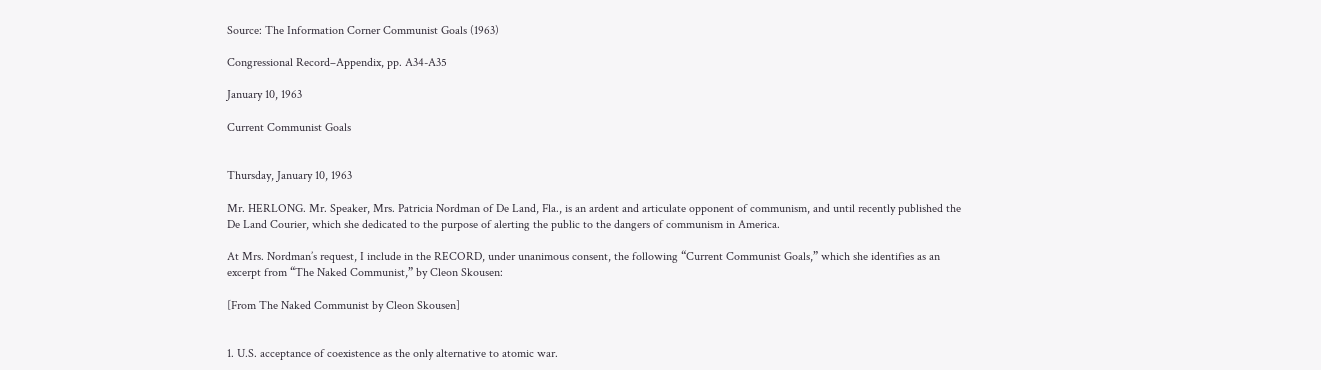Source: The Information Corner Communist Goals (1963)

Congressional Record–Appendix, pp. A34-A35

January 10, 1963

Current Communist Goals


Thursday, January 10, 1963

Mr. HERLONG. Mr. Speaker, Mrs. Patricia Nordman of De Land, Fla., is an ardent and articulate opponent of communism, and until recently published the De Land Courier, which she dedicated to the purpose of alerting the public to the dangers of communism in America.

At Mrs. Nordman’s request, I include in the RECORD, under unanimous consent, the following “Current Communist Goals,” which she identifies as an excerpt from “The Naked Communist,” by Cleon Skousen:

[From The Naked Communist by Cleon Skousen]


1. U.S. acceptance of coexistence as the only alternative to atomic war.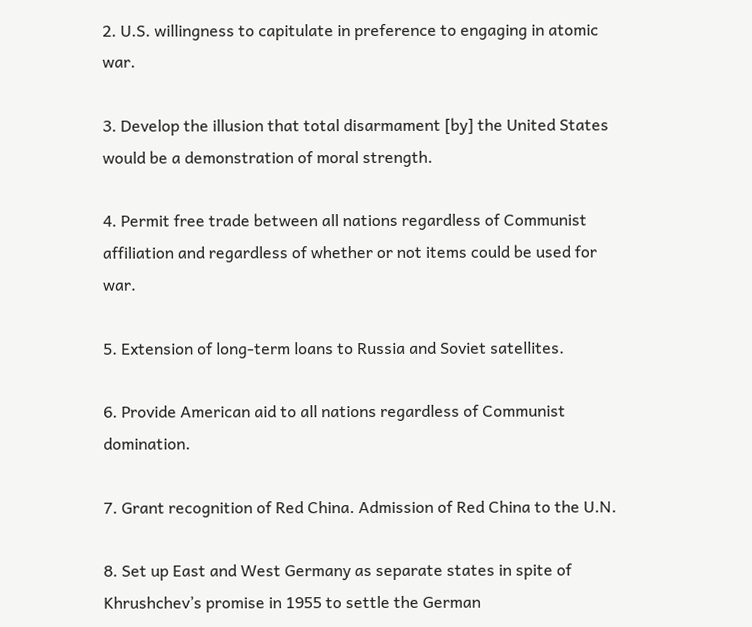2. U.S. willingness to capitulate in preference to engaging in atomic war.

3. Develop the illusion that total disarmament [by] the United States would be a demonstration of moral strength.

4. Permit free trade between all nations regardless of Communist affiliation and regardless of whether or not items could be used for war.

5. Extension of long-term loans to Russia and Soviet satellites.

6. Provide American aid to all nations regardless of Communist domination.

7. Grant recognition of Red China. Admission of Red China to the U.N.

8. Set up East and West Germany as separate states in spite of Khrushchev’s promise in 1955 to settle the German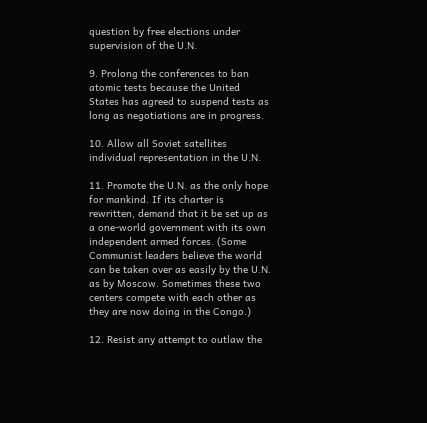question by free elections under supervision of the U.N.

9. Prolong the conferences to ban atomic tests because the United States has agreed to suspend tests as long as negotiations are in progress.

10. Allow all Soviet satellites individual representation in the U.N.

11. Promote the U.N. as the only hope for mankind. If its charter is rewritten, demand that it be set up as a one-world government with its own independent armed forces. (Some Communist leaders believe the world can be taken over as easily by the U.N. as by Moscow. Sometimes these two centers compete with each other as they are now doing in the Congo.)

12. Resist any attempt to outlaw the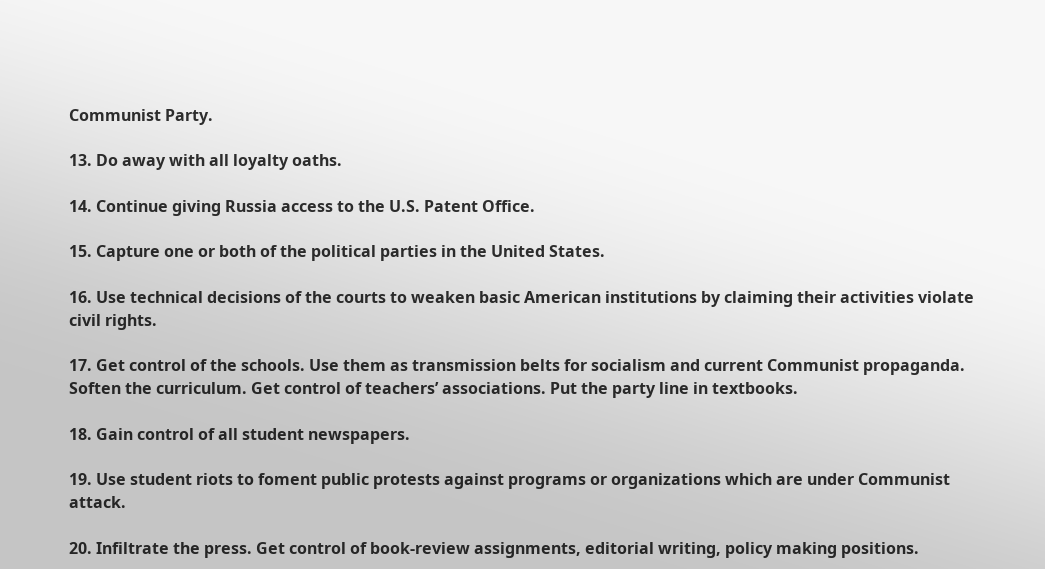Communist Party.

13. Do away with all loyalty oaths.

14. Continue giving Russia access to the U.S. Patent Office.

15. Capture one or both of the political parties in the United States.

16. Use technical decisions of the courts to weaken basic American institutions by claiming their activities violate civil rights.

17. Get control of the schools. Use them as transmission belts for socialism and current Communist propaganda. Soften the curriculum. Get control of teachers’ associations. Put the party line in textbooks.

18. Gain control of all student newspapers.

19. Use student riots to foment public protests against programs or organizations which are under Communist attack.

20. Infiltrate the press. Get control of book-review assignments, editorial writing, policy making positions.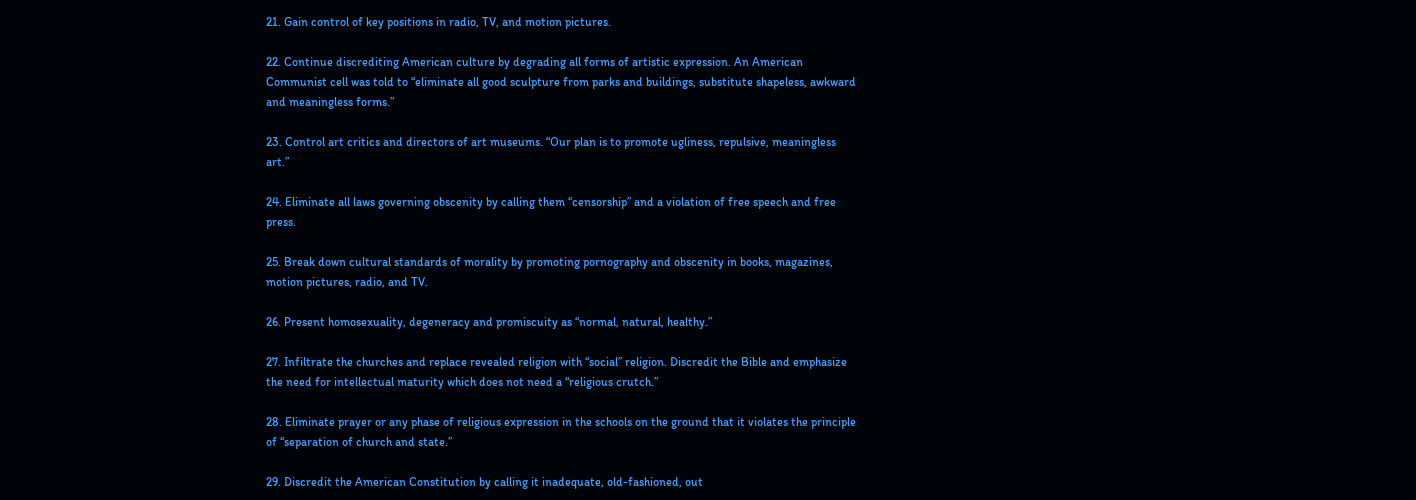21. Gain control of key positions in radio, TV, and motion pictures.

22. Continue discrediting American culture by degrading all forms of artistic expression. An American Communist cell was told to “eliminate all good sculpture from parks and buildings, substitute shapeless, awkward and meaningless forms.”

23. Control art critics and directors of art museums. “Our plan is to promote ugliness, repulsive, meaningless art.”

24. Eliminate all laws governing obscenity by calling them “censorship” and a violation of free speech and free press.

25. Break down cultural standards of morality by promoting pornography and obscenity in books, magazines, motion pictures, radio, and TV.

26. Present homosexuality, degeneracy and promiscuity as “normal, natural, healthy.”

27. Infiltrate the churches and replace revealed religion with “social” religion. Discredit the Bible and emphasize the need for intellectual maturity which does not need a “religious crutch.”

28. Eliminate prayer or any phase of religious expression in the schools on the ground that it violates the principle of “separation of church and state.”

29. Discredit the American Constitution by calling it inadequate, old-fashioned, out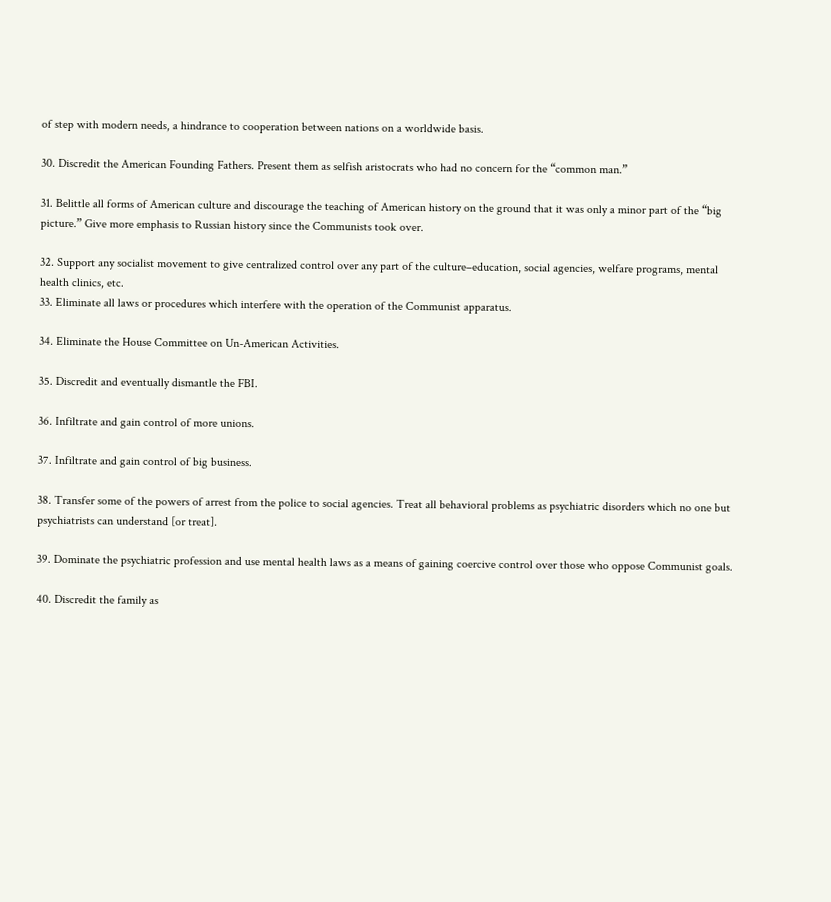of step with modern needs, a hindrance to cooperation between nations on a worldwide basis.

30. Discredit the American Founding Fathers. Present them as selfish aristocrats who had no concern for the “common man.”

31. Belittle all forms of American culture and discourage the teaching of American history on the ground that it was only a minor part of the “big picture.” Give more emphasis to Russian history since the Communists took over.

32. Support any socialist movement to give centralized control over any part of the culture–education, social agencies, welfare programs, mental health clinics, etc.
33. Eliminate all laws or procedures which interfere with the operation of the Communist apparatus.

34. Eliminate the House Committee on Un-American Activities.

35. Discredit and eventually dismantle the FBI.

36. Infiltrate and gain control of more unions.

37. Infiltrate and gain control of big business.

38. Transfer some of the powers of arrest from the police to social agencies. Treat all behavioral problems as psychiatric disorders which no one but psychiatrists can understand [or treat].

39. Dominate the psychiatric profession and use mental health laws as a means of gaining coercive control over those who oppose Communist goals.

40. Discredit the family as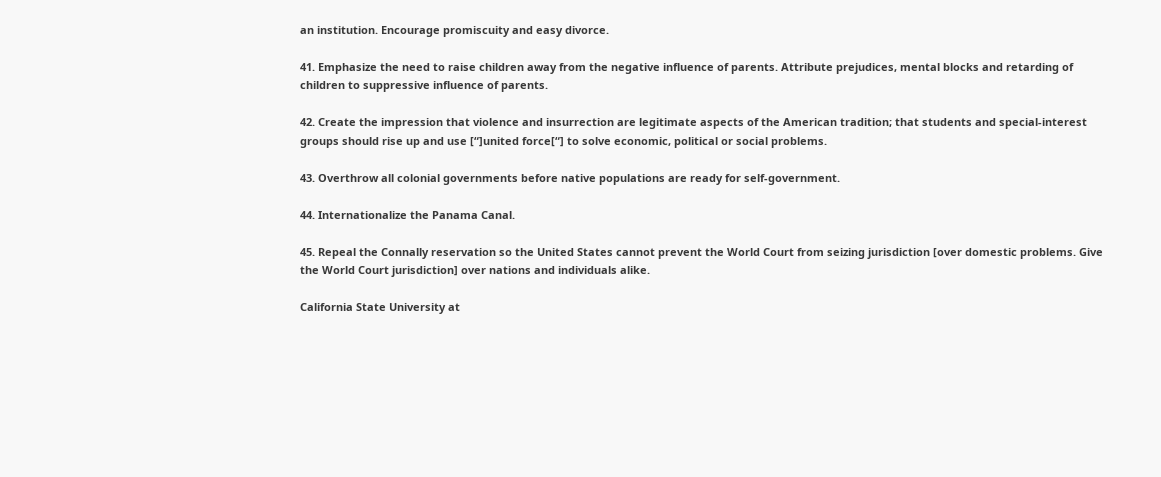an institution. Encourage promiscuity and easy divorce.

41. Emphasize the need to raise children away from the negative influence of parents. Attribute prejudices, mental blocks and retarding of children to suppressive influence of parents.

42. Create the impression that violence and insurrection are legitimate aspects of the American tradition; that students and special-interest groups should rise up and use [“]united force[“] to solve economic, political or social problems.

43. Overthrow all colonial governments before native populations are ready for self-government.

44. Internationalize the Panama Canal.

45. Repeal the Connally reservation so the United States cannot prevent the World Court from seizing jurisdiction [over domestic problems. Give the World Court jurisdiction] over nations and individuals alike.

California State University at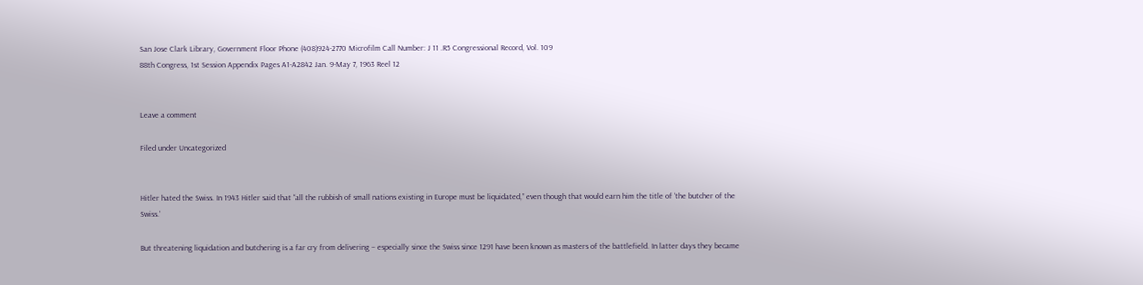San Jose Clark Library, Government Floor Phone (408)924-2770 Microfilm Call Number: J 11 .R5 Congressional Record, Vol. 109
88th Congress, 1st Session Appendix Pages A1-A2842 Jan. 9-May 7, 1963 Reel 12


Leave a comment

Filed under Uncategorized


Hitler hated the Swiss. In 1943 Hitler said that “all the rubbish of small nations existing in Europe must be liquidated,” even though that would earn him the title of ‘the butcher of the Swiss.’

But threatening liquidation and butchering is a far cry from delivering – especially since the Swiss since 1291 have been known as masters of the battlefield. In latter days they became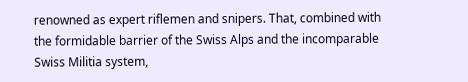renowned as expert riflemen and snipers. That, combined with the formidable barrier of the Swiss Alps and the incomparable Swiss Militia system,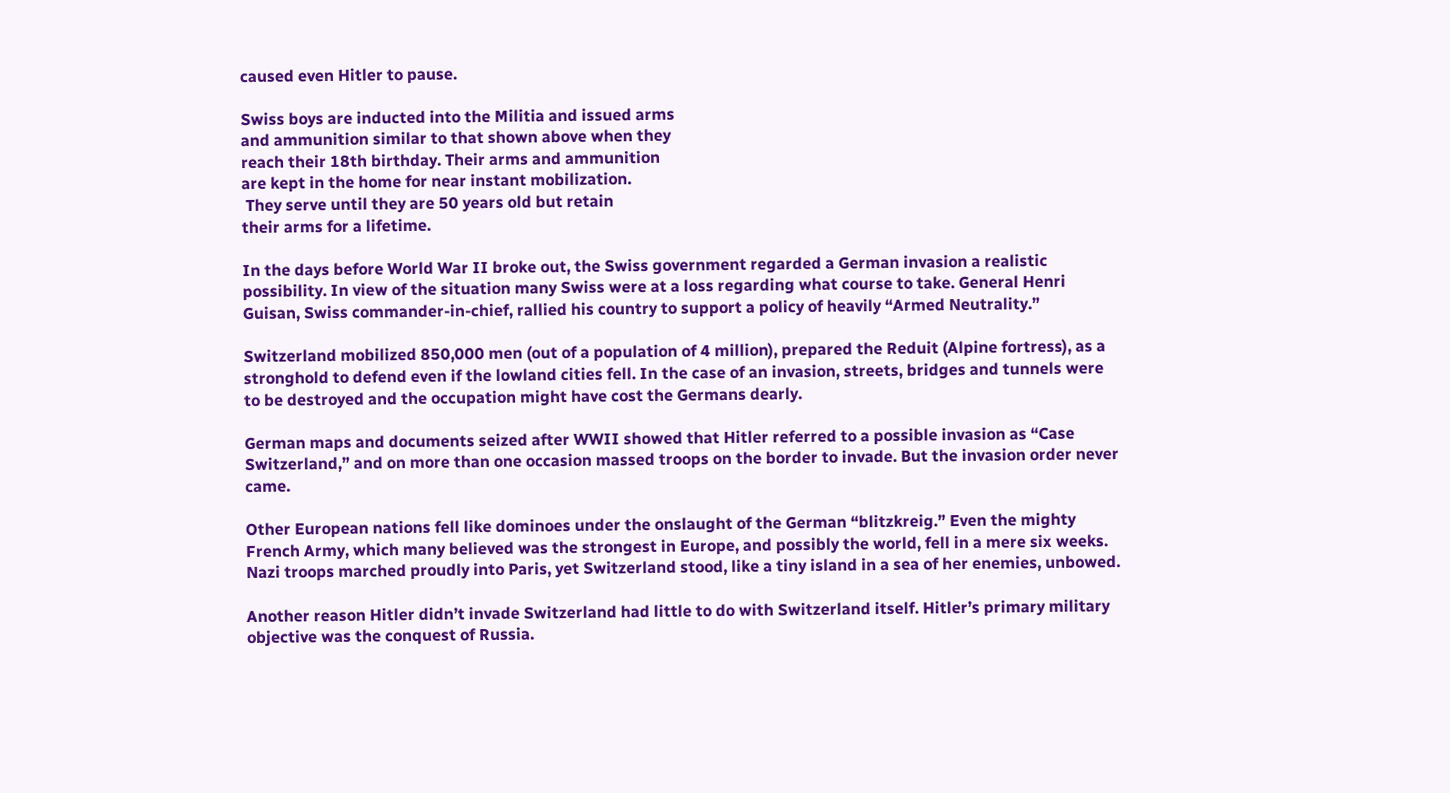caused even Hitler to pause.

Swiss boys are inducted into the Militia and issued arms
and ammunition similar to that shown above when they
reach their 18th birthday. Their arms and ammunition
are kept in the home for near instant mobilization.
 They serve until they are 50 years old but retain
their arms for a lifetime.

In the days before World War II broke out, the Swiss government regarded a German invasion a realistic possibility. In view of the situation many Swiss were at a loss regarding what course to take. General Henri Guisan, Swiss commander-in-chief, rallied his country to support a policy of heavily “Armed Neutrality.”

Switzerland mobilized 850,000 men (out of a population of 4 million), prepared the Reduit (Alpine fortress), as a stronghold to defend even if the lowland cities fell. In the case of an invasion, streets, bridges and tunnels were to be destroyed and the occupation might have cost the Germans dearly.

German maps and documents seized after WWII showed that Hitler referred to a possible invasion as “Case Switzerland,” and on more than one occasion massed troops on the border to invade. But the invasion order never came.

Other European nations fell like dominoes under the onslaught of the German “blitzkreig.” Even the mighty French Army, which many believed was the strongest in Europe, and possibly the world, fell in a mere six weeks. Nazi troops marched proudly into Paris, yet Switzerland stood, like a tiny island in a sea of her enemies, unbowed.

Another reason Hitler didn’t invade Switzerland had little to do with Switzerland itself. Hitler’s primary military objective was the conquest of Russia.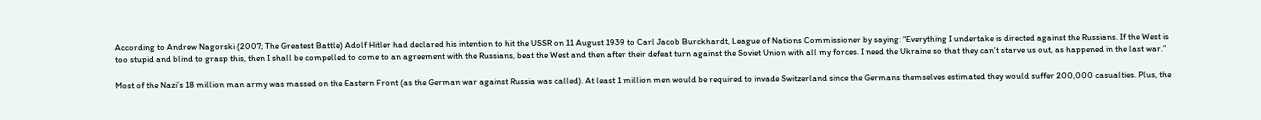According to Andrew Nagorski (2007; The Greatest Battle) Adolf Hitler had declared his intention to hit the USSR on 11 August 1939 to Carl Jacob Burckhardt, League of Nations Commissioner by saying: “Everything I undertake is directed against the Russians. If the West is too stupid and blind to grasp this, then I shall be compelled to come to an agreement with the Russians, beat the West and then after their defeat turn against the Soviet Union with all my forces. I need the Ukraine so that they can’t starve us out, as happened in the last war.”

Most of the Nazi’s 18 million man army was massed on the Eastern Front (as the German war against Russia was called). At least 1 million men would be required to invade Switzerland since the Germans themselves estimated they would suffer 200,000 casualties. Plus, the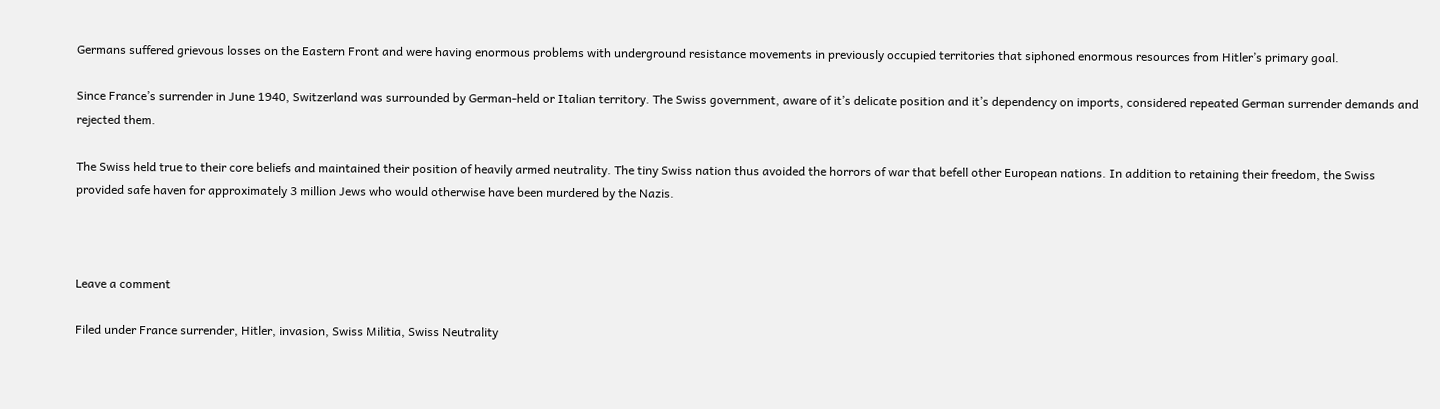Germans suffered grievous losses on the Eastern Front and were having enormous problems with underground resistance movements in previously occupied territories that siphoned enormous resources from Hitler’s primary goal.

Since France’s surrender in June 1940, Switzerland was surrounded by German-held or Italian territory. The Swiss government, aware of it’s delicate position and it’s dependency on imports, considered repeated German surrender demands and rejected them.

The Swiss held true to their core beliefs and maintained their position of heavily armed neutrality. The tiny Swiss nation thus avoided the horrors of war that befell other European nations. In addition to retaining their freedom, the Swiss provided safe haven for approximately 3 million Jews who would otherwise have been murdered by the Nazis.



Leave a comment

Filed under France surrender, Hitler, invasion, Swiss Militia, Swiss Neutrality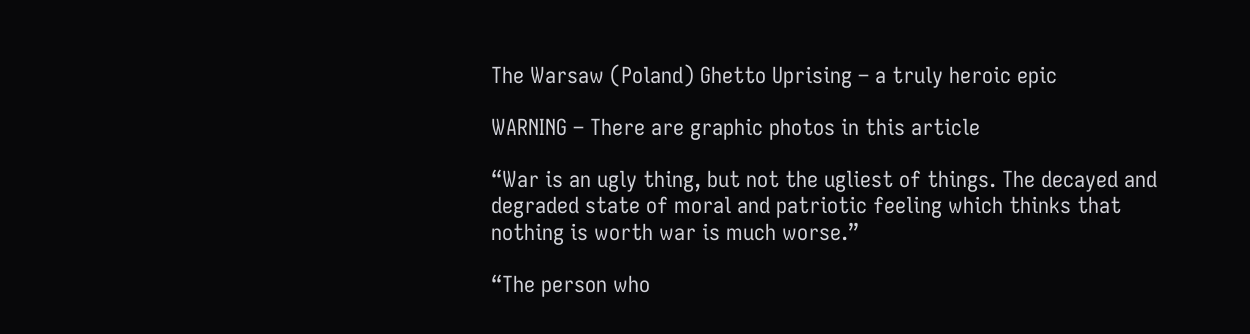The Warsaw (Poland) Ghetto Uprising – a truly heroic epic

WARNING – There are graphic photos in this article

“War is an ugly thing, but not the ugliest of things. The decayed and degraded state of moral and patriotic feeling which thinks that nothing is worth war is much worse.”

“The person who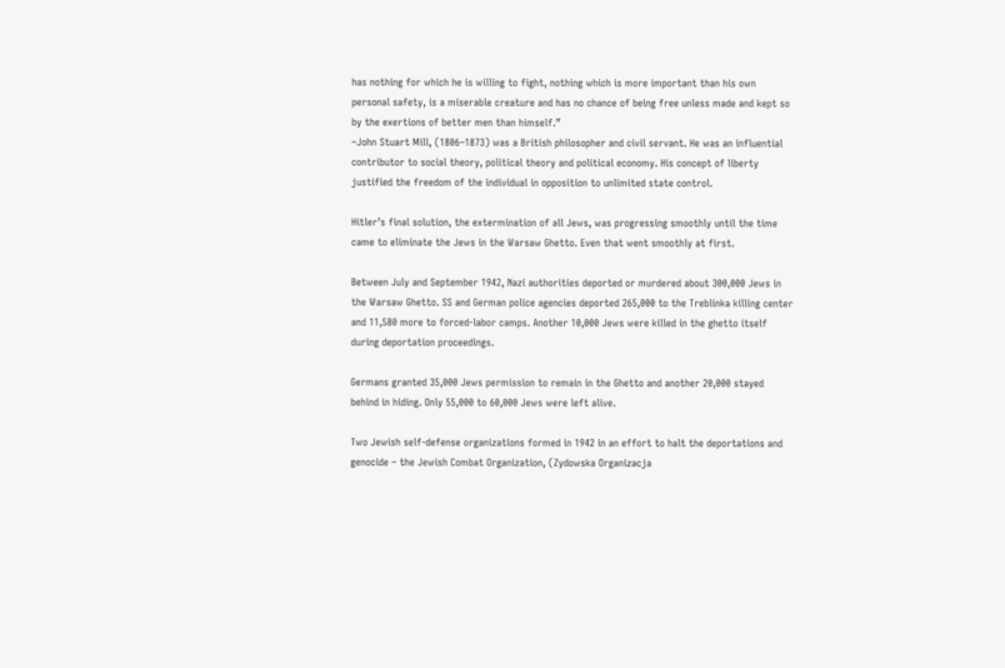has nothing for which he is willing to fight, nothing which is more important than his own personal safety, is a miserable creature and has no chance of being free unless made and kept so by the exertions of better men than himself.”
–John Stuart Mill, (1806–1873) was a British philosopher and civil servant. He was an influential contributor to social theory, political theory and political economy. His concept of liberty justified the freedom of the individual in opposition to unlimited state control.

Hitler’s final solution, the extermination of all Jews, was progressing smoothly until the time came to eliminate the Jews in the Warsaw Ghetto. Even that went smoothly at first.

Between July and September 1942, Nazi authorities deported or murdered about 300,000 Jews in the Warsaw Ghetto. SS and German police agencies deported 265,000 to the Treblinka killing center and 11,580 more to forced-labor camps. Another 10,000 Jews were killed in the ghetto itself during deportation proceedings.

Germans granted 35,000 Jews permission to remain in the Ghetto and another 20,000 stayed behind in hiding. Only 55,000 to 60,000 Jews were left alive.

Two Jewish self-defense organizations formed in 1942 in an effort to halt the deportations and genocide – the Jewish Combat Organization, (Zydowska Organizacja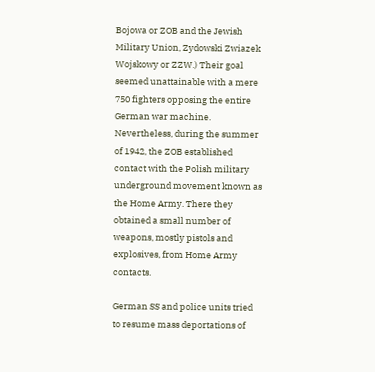Bojowa or ZOB and the Jewish Military Union, Zydowski Zwiazek Wojskowy or ZZW.) Their goal seemed unattainable with a mere 750 fighters opposing the entire German war machine. Nevertheless, during the summer of 1942, the ZOB established contact with the Polish military underground movement known as the Home Army. There they obtained a small number of weapons, mostly pistols and explosives, from Home Army contacts.

German SS and police units tried to resume mass deportations of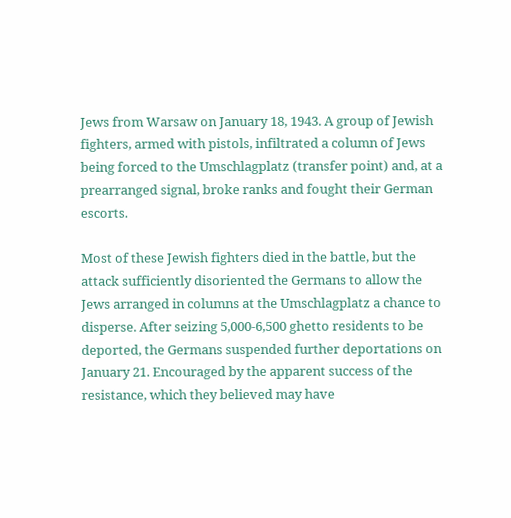Jews from Warsaw on January 18, 1943. A group of Jewish fighters, armed with pistols, infiltrated a column of Jews being forced to the Umschlagplatz (transfer point) and, at a prearranged signal, broke ranks and fought their German escorts.

Most of these Jewish fighters died in the battle, but the attack sufficiently disoriented the Germans to allow the Jews arranged in columns at the Umschlagplatz a chance to disperse. After seizing 5,000-6,500 ghetto residents to be deported, the Germans suspended further deportations on January 21. Encouraged by the apparent success of the resistance, which they believed may have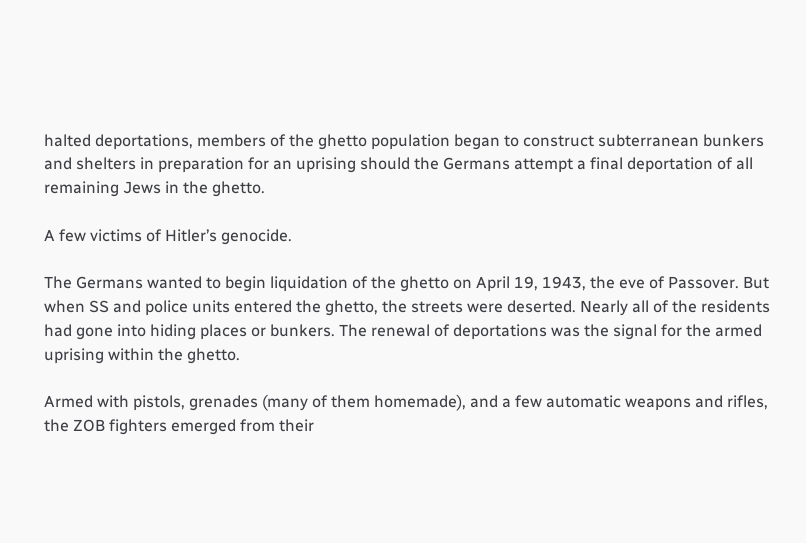halted deportations, members of the ghetto population began to construct subterranean bunkers and shelters in preparation for an uprising should the Germans attempt a final deportation of all remaining Jews in the ghetto.

A few victims of Hitler’s genocide.

The Germans wanted to begin liquidation of the ghetto on April 19, 1943, the eve of Passover. But when SS and police units entered the ghetto, the streets were deserted. Nearly all of the residents had gone into hiding places or bunkers. The renewal of deportations was the signal for the armed uprising within the ghetto.

Armed with pistols, grenades (many of them homemade), and a few automatic weapons and rifles, the ZOB fighters emerged from their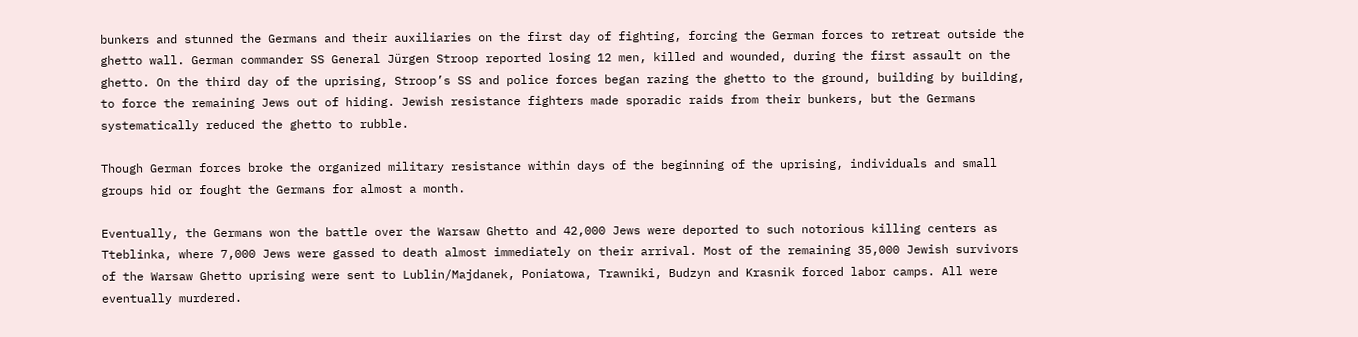bunkers and stunned the Germans and their auxiliaries on the first day of fighting, forcing the German forces to retreat outside the ghetto wall. German commander SS General Jürgen Stroop reported losing 12 men, killed and wounded, during the first assault on the ghetto. On the third day of the uprising, Stroop’s SS and police forces began razing the ghetto to the ground, building by building, to force the remaining Jews out of hiding. Jewish resistance fighters made sporadic raids from their bunkers, but the Germans systematically reduced the ghetto to rubble.

Though German forces broke the organized military resistance within days of the beginning of the uprising, individuals and small groups hid or fought the Germans for almost a month.

Eventually, the Germans won the battle over the Warsaw Ghetto and 42,000 Jews were deported to such notorious killing centers as Tteblinka, where 7,000 Jews were gassed to death almost immediately on their arrival. Most of the remaining 35,000 Jewish survivors of the Warsaw Ghetto uprising were sent to Lublin/Majdanek, Poniatowa, Trawniki, Budzyn and Krasnik forced labor camps. All were eventually murdered.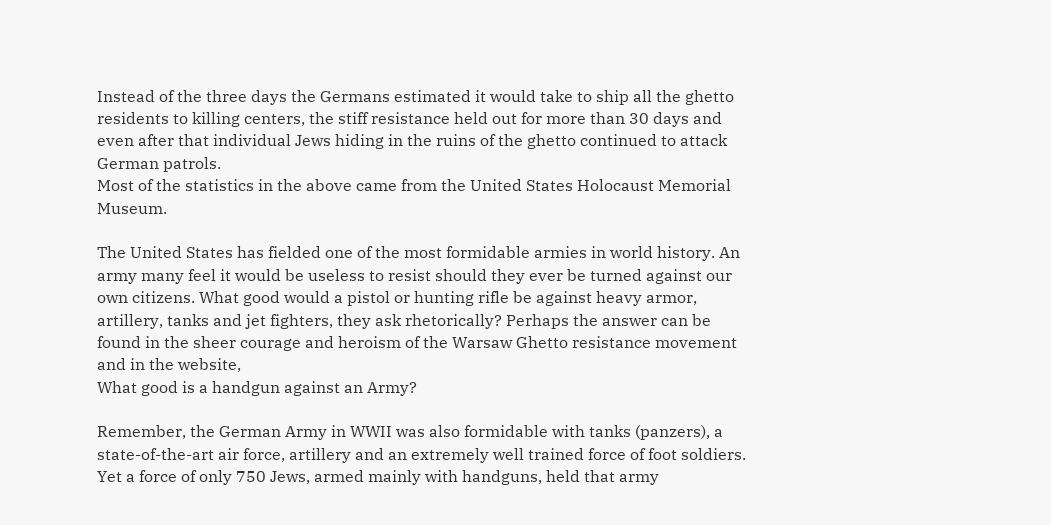Instead of the three days the Germans estimated it would take to ship all the ghetto residents to killing centers, the stiff resistance held out for more than 30 days and even after that individual Jews hiding in the ruins of the ghetto continued to attack German patrols.
Most of the statistics in the above came from the United States Holocaust Memorial Museum.

The United States has fielded one of the most formidable armies in world history. An army many feel it would be useless to resist should they ever be turned against our own citizens. What good would a pistol or hunting rifle be against heavy armor, artillery, tanks and jet fighters, they ask rhetorically? Perhaps the answer can be found in the sheer courage and heroism of the Warsaw Ghetto resistance movement and in the website,
What good is a handgun against an Army?

Remember, the German Army in WWII was also formidable with tanks (panzers), a state-of-the-art air force, artillery and an extremely well trained force of foot soldiers. Yet a force of only 750 Jews, armed mainly with handguns, held that army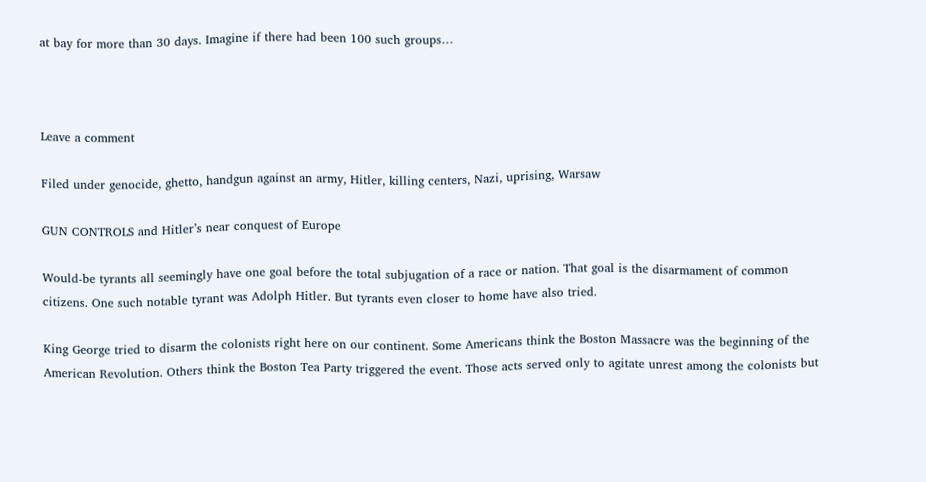at bay for more than 30 days. Imagine if there had been 100 such groups…



Leave a comment

Filed under genocide, ghetto, handgun against an army, Hitler, killing centers, Nazi, uprising, Warsaw

GUN CONTROLS and Hitler’s near conquest of Europe

Would-be tyrants all seemingly have one goal before the total subjugation of a race or nation. That goal is the disarmament of common citizens. One such notable tyrant was Adolph Hitler. But tyrants even closer to home have also tried.

King George tried to disarm the colonists right here on our continent. Some Americans think the Boston Massacre was the beginning of the American Revolution. Others think the Boston Tea Party triggered the event. Those acts served only to agitate unrest among the colonists but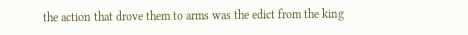the action that drove them to arms was the edict from the king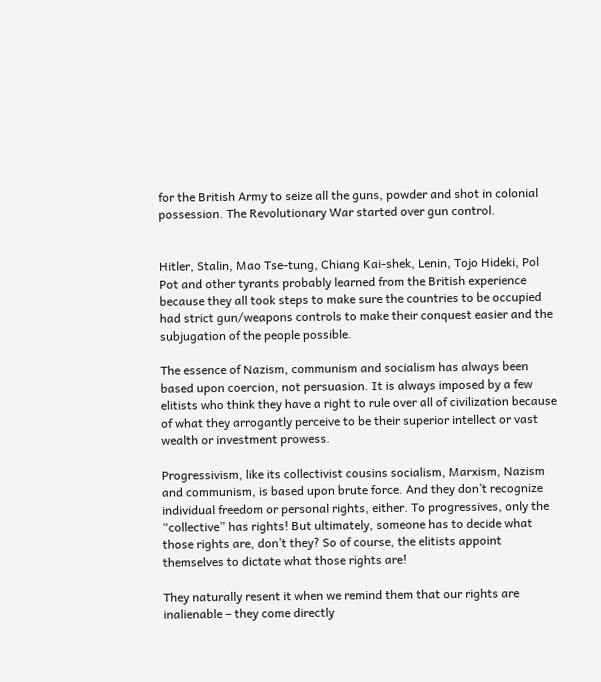for the British Army to seize all the guns, powder and shot in colonial possession. The Revolutionary War started over gun control.


Hitler, Stalin, Mao Tse-tung, Chiang Kai-shek, Lenin, Tojo Hideki, Pol Pot and other tyrants probably learned from the British experience because they all took steps to make sure the countries to be occupied had strict gun/weapons controls to make their conquest easier and the subjugation of the people possible.

The essence of Nazism, communism and socialism has always been based upon coercion, not persuasion. It is always imposed by a few elitists who think they have a right to rule over all of civilization because of what they arrogantly perceive to be their superior intellect or vast wealth or investment prowess.

Progressivism, like its collectivist cousins socialism, Marxism, Nazism and communism, is based upon brute force. And they don’t recognize individual freedom or personal rights, either. To progressives, only the “collective” has rights! But ultimately, someone has to decide what those rights are, don’t they? So of course, the elitists appoint themselves to dictate what those rights are!

They naturally resent it when we remind them that our rights are inalienable – they come directly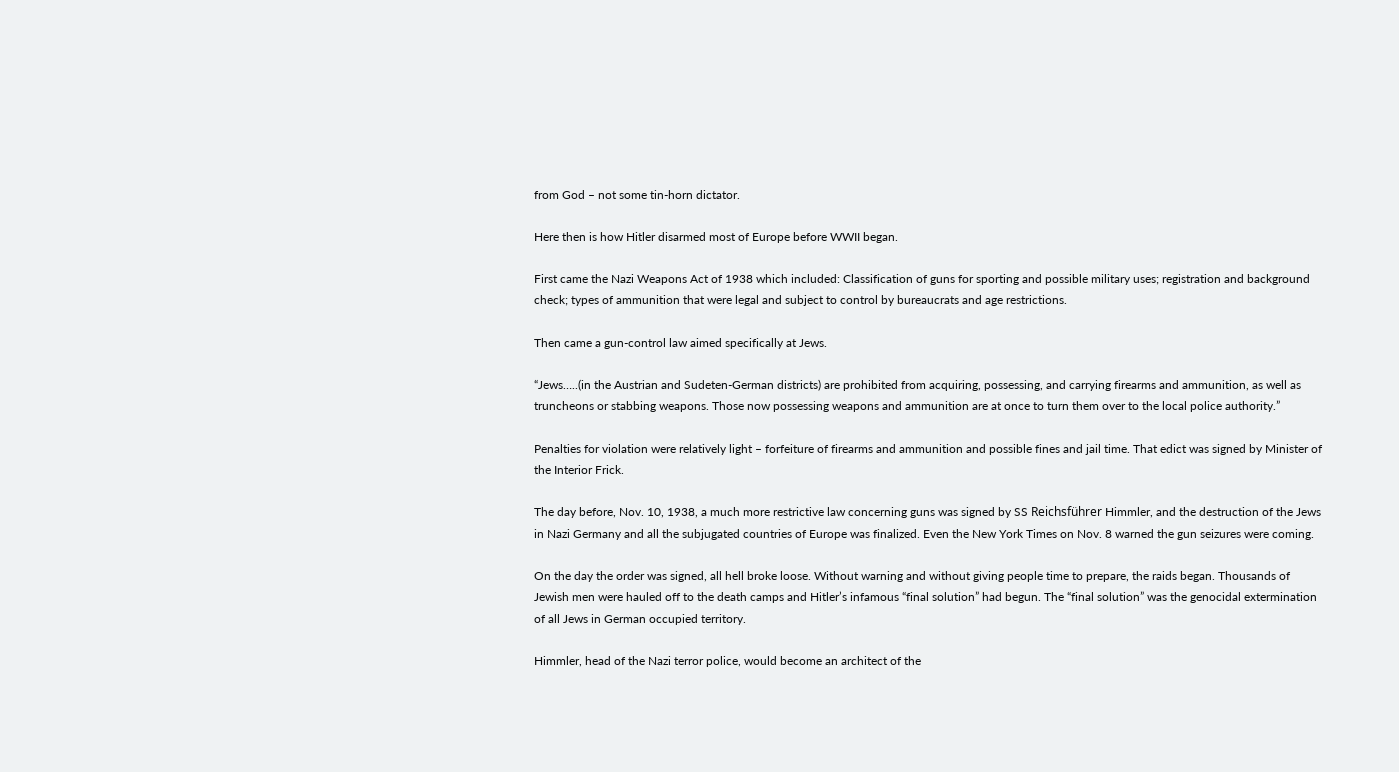from God – not some tin-horn dictator.

Here then is how Hitler disarmed most of Europe before WWII began.

First came the Nazi Weapons Act of 1938 which included: Classification of guns for sporting and possible military uses; registration and background check; types of ammunition that were legal and subject to control by bureaucrats and age restrictions.

Then came a gun-control law aimed specifically at Jews.

“Jews…..(in the Austrian and Sudeten-German districts) are prohibited from acquiring, possessing, and carrying firearms and ammunition, as well as truncheons or stabbing weapons. Those now possessing weapons and ammunition are at once to turn them over to the local police authority.”

Penalties for violation were relatively light – forfeiture of firearms and ammunition and possible fines and jail time. That edict was signed by Minister of the Interior Frick.

The day before, Nov. 10, 1938, a much more restrictive law concerning guns was signed by SS Reichsführer Himmler, and the destruction of the Jews in Nazi Germany and all the subjugated countries of Europe was finalized. Even the New York Times on Nov. 8 warned the gun seizures were coming.

On the day the order was signed, all hell broke loose. Without warning and without giving people time to prepare, the raids began. Thousands of Jewish men were hauled off to the death camps and Hitler’s infamous “final solution” had begun. The “final solution” was the genocidal extermination of all Jews in German occupied territory.

Himmler, head of the Nazi terror police, would become an architect of the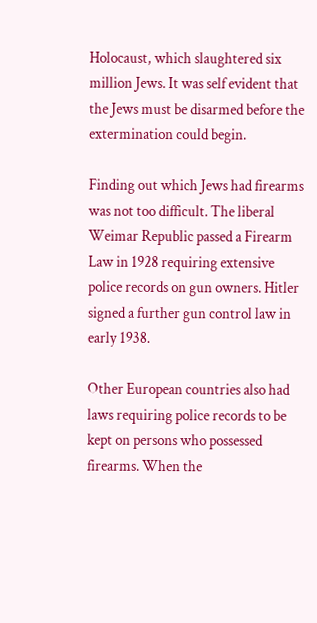Holocaust, which slaughtered six million Jews. It was self evident that the Jews must be disarmed before the extermination could begin.

Finding out which Jews had firearms was not too difficult. The liberal Weimar Republic passed a Firearm Law in 1928 requiring extensive police records on gun owners. Hitler signed a further gun control law in early 1938.

Other European countries also had laws requiring police records to be kept on persons who possessed firearms. When the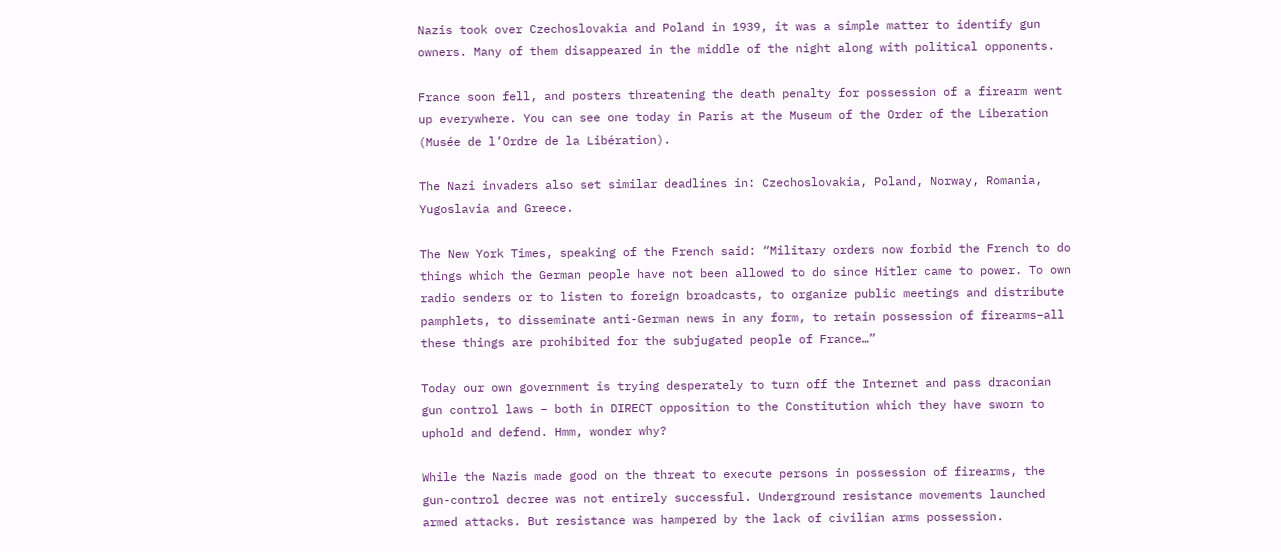Nazis took over Czechoslovakia and Poland in 1939, it was a simple matter to identify gun owners. Many of them disappeared in the middle of the night along with political opponents.

France soon fell, and posters threatening the death penalty for possession of a firearm went up everywhere. You can see one today in Paris at the Museum of the Order of the Liberation (Musée de l’Ordre de la Libération).

The Nazi invaders also set similar deadlines in: Czechoslovakia, Poland, Norway, Romania, Yugoslavia and Greece.

The New York Times, speaking of the French said: “Military orders now forbid the French to do things which the German people have not been allowed to do since Hitler came to power. To own radio senders or to listen to foreign broadcasts, to organize public meetings and distribute pamphlets, to disseminate anti-German news in any form, to retain possession of firearms–all these things are prohibited for the subjugated people of France…”

Today our own government is trying desperately to turn off the Internet and pass draconian gun control laws – both in DIRECT opposition to the Constitution which they have sworn to uphold and defend. Hmm, wonder why?

While the Nazis made good on the threat to execute persons in possession of firearms, the gun-control decree was not entirely successful. Underground resistance movements launched armed attacks. But resistance was hampered by the lack of civilian arms possession.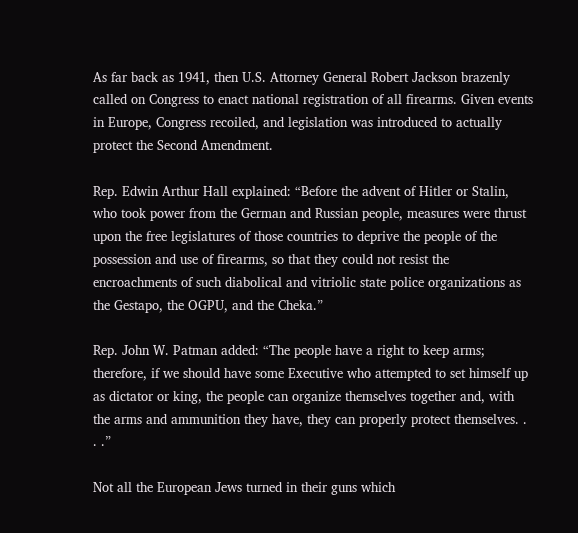As far back as 1941, then U.S. Attorney General Robert Jackson brazenly called on Congress to enact national registration of all firearms. Given events in Europe, Congress recoiled, and legislation was introduced to actually protect the Second Amendment.

Rep. Edwin Arthur Hall explained: “Before the advent of Hitler or Stalin, who took power from the German and Russian people, measures were thrust upon the free legislatures of those countries to deprive the people of the possession and use of firearms, so that they could not resist the encroachments of such diabolical and vitriolic state police organizations as the Gestapo, the OGPU, and the Cheka.”

Rep. John W. Patman added: “The people have a right to keep arms; therefore, if we should have some Executive who attempted to set himself up as dictator or king, the people can organize themselves together and, with the arms and ammunition they have, they can properly protect themselves. . . .”

Not all the European Jews turned in their guns which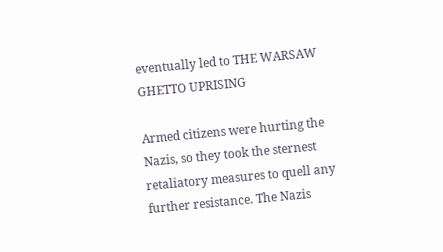eventually led to THE WARSAW GHETTO UPRISING

Armed citizens were hurting the Nazis, so they took the sternest retaliatory measures to quell any further resistance. The Nazis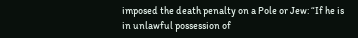imposed the death penalty on a Pole or Jew: “If he is in unlawful possession of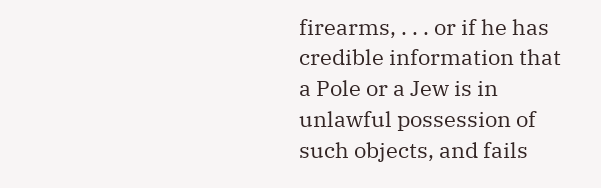firearms, . . . or if he has credible information that a Pole or a Jew is in unlawful possession of such objects, and fails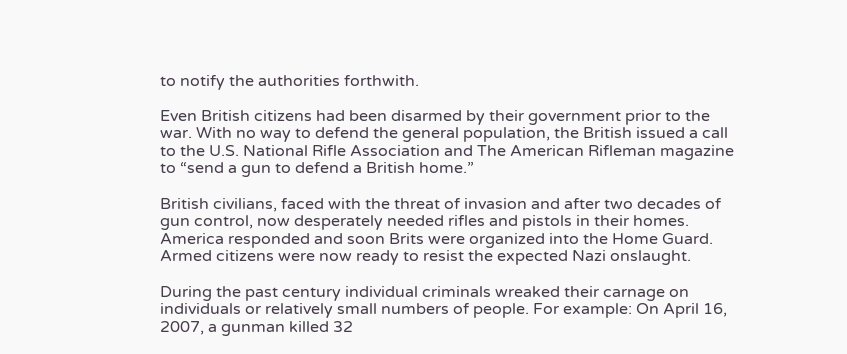to notify the authorities forthwith.

Even British citizens had been disarmed by their government prior to the war. With no way to defend the general population, the British issued a call to the U.S. National Rifle Association and The American Rifleman magazine to “send a gun to defend a British home.”

British civilians, faced with the threat of invasion and after two decades of gun control, now desperately needed rifles and pistols in their homes. America responded and soon Brits were organized into the Home Guard. Armed citizens were now ready to resist the expected Nazi onslaught.

During the past century individual criminals wreaked their carnage on individuals or relatively small numbers of people. For example: On April 16, 2007, a gunman killed 32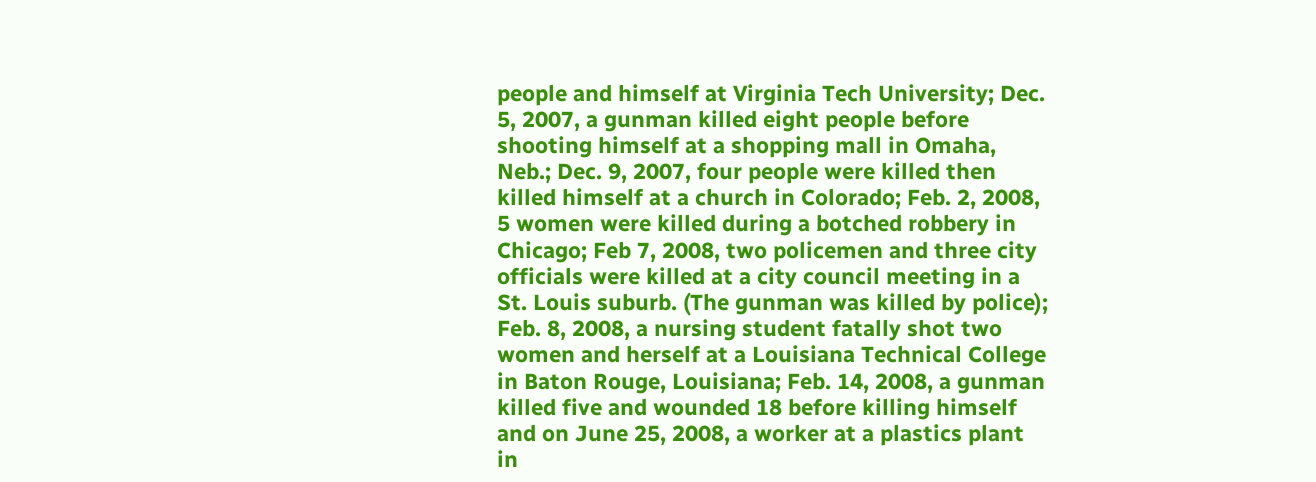people and himself at Virginia Tech University; Dec. 5, 2007, a gunman killed eight people before shooting himself at a shopping mall in Omaha, Neb.; Dec. 9, 2007, four people were killed then killed himself at a church in Colorado; Feb. 2, 2008, 5 women were killed during a botched robbery in Chicago; Feb 7, 2008, two policemen and three city officials were killed at a city council meeting in a St. Louis suburb. (The gunman was killed by police); Feb. 8, 2008, a nursing student fatally shot two women and herself at a Louisiana Technical College in Baton Rouge, Louisiana; Feb. 14, 2008, a gunman killed five and wounded 18 before killing himself and on June 25, 2008, a worker at a plastics plant in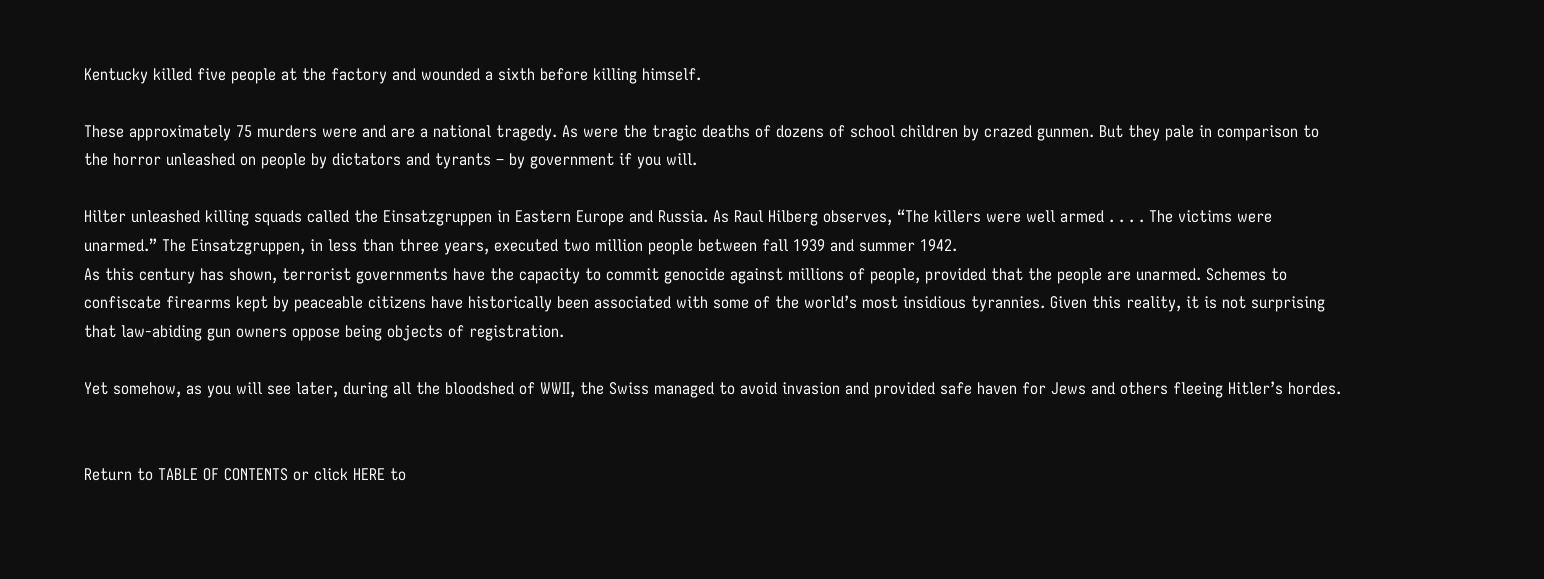Kentucky killed five people at the factory and wounded a sixth before killing himself.

These approximately 75 murders were and are a national tragedy. As were the tragic deaths of dozens of school children by crazed gunmen. But they pale in comparison to the horror unleashed on people by dictators and tyrants – by government if you will.

Hilter unleashed killing squads called the Einsatzgruppen in Eastern Europe and Russia. As Raul Hilberg observes, “The killers were well armed . . . . The victims were unarmed.” The Einsatzgruppen, in less than three years, executed two million people between fall 1939 and summer 1942.
As this century has shown, terrorist governments have the capacity to commit genocide against millions of people, provided that the people are unarmed. Schemes to confiscate firearms kept by peaceable citizens have historically been associated with some of the world’s most insidious tyrannies. Given this reality, it is not surprising that law-abiding gun owners oppose being objects of registration.

Yet somehow, as you will see later, during all the bloodshed of WWII, the Swiss managed to avoid invasion and provided safe haven for Jews and others fleeing Hitler’s hordes.


Return to TABLE OF CONTENTS or click HERE to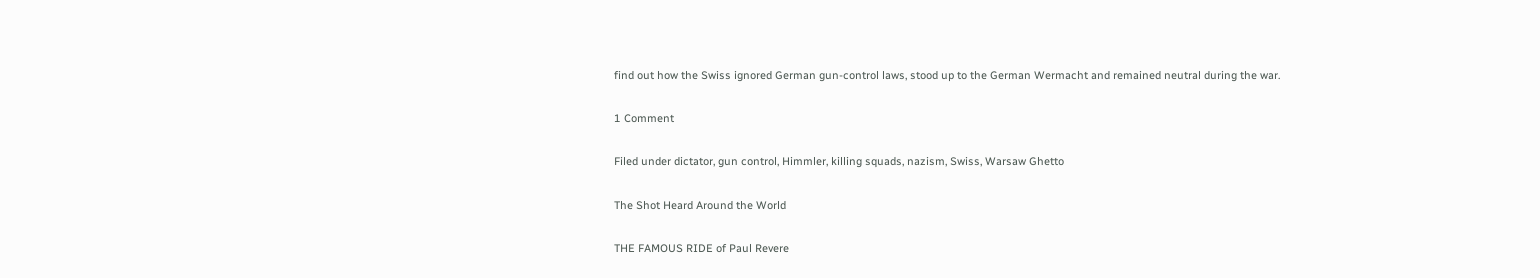find out how the Swiss ignored German gun-control laws, stood up to the German Wermacht and remained neutral during the war.

1 Comment

Filed under dictator, gun control, Himmler, killing squads, nazism, Swiss, Warsaw Ghetto

The Shot Heard Around the World

THE FAMOUS RIDE of Paul Revere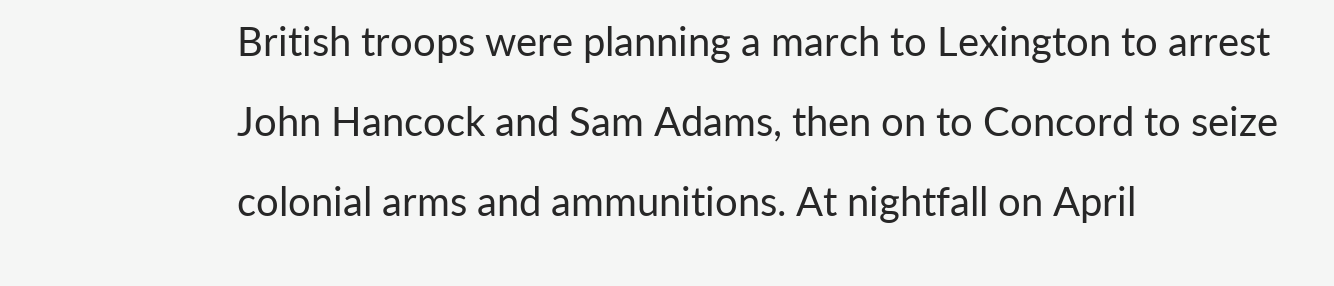British troops were planning a march to Lexington to arrest John Hancock and Sam Adams, then on to Concord to seize colonial arms and ammunitions. At nightfall on April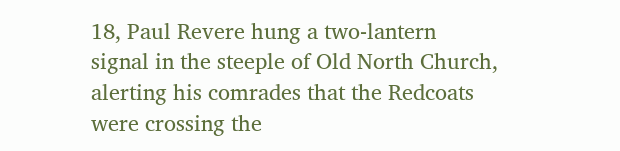18, Paul Revere hung a two-lantern signal in the steeple of Old North Church, alerting his comrades that the Redcoats were crossing the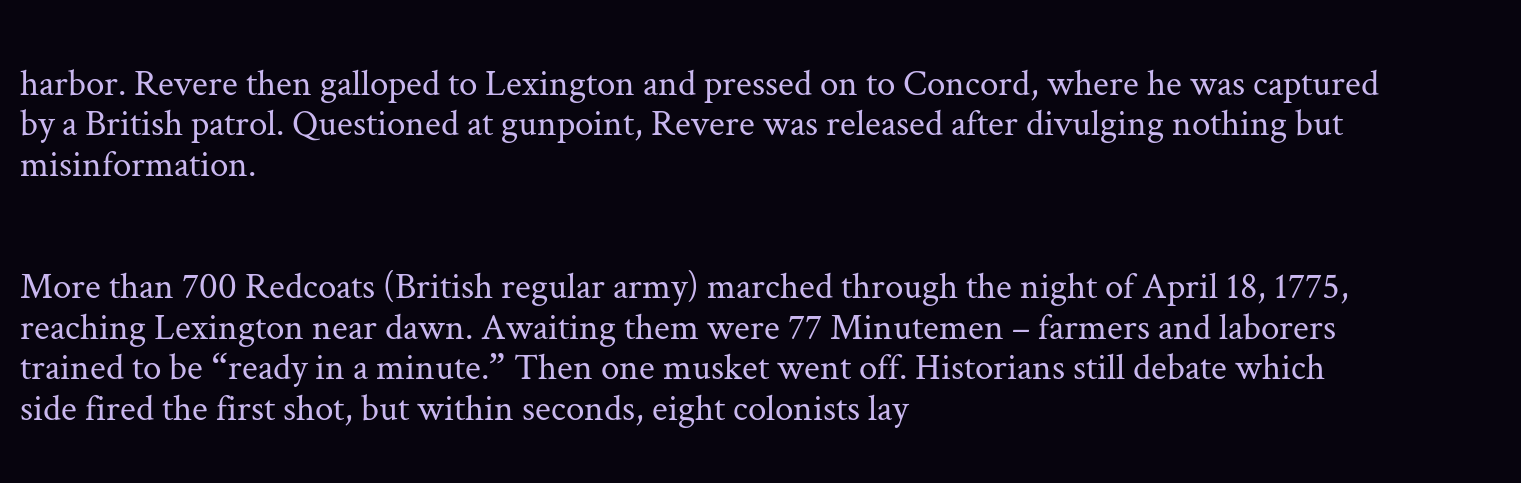harbor. Revere then galloped to Lexington and pressed on to Concord, where he was captured by a British patrol. Questioned at gunpoint, Revere was released after divulging nothing but misinformation.


More than 700 Redcoats (British regular army) marched through the night of April 18, 1775, reaching Lexington near dawn. Awaiting them were 77 Minutemen – farmers and laborers trained to be “ready in a minute.” Then one musket went off. Historians still debate which side fired the first shot, but within seconds, eight colonists lay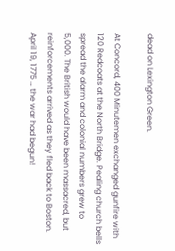dead on Lexington Green.

At Concord, 400 Minutemen exchanged gunfire with 120 Redcoats at the North Bridge. Pealing church bells spread the alarm and colonial numbers grew to 5,000. The British would have been massacred, but reinforcements arrived as they fled back to Boston. April 19, 1775 … the war had begun!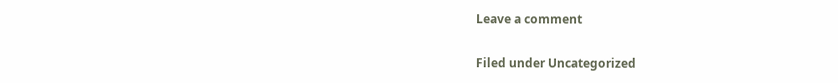Leave a comment

Filed under Uncategorized